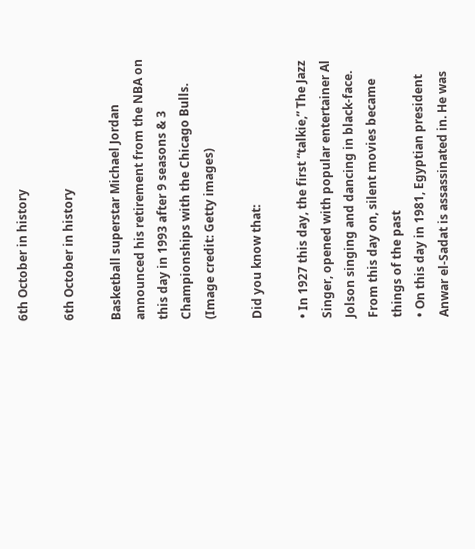6th October in history

6th October in history

Basketball superstar Michael Jordan announced his retirement from the NBA on this day in 1993 after 9 seasons & 3 Championships with the Chicago Bulls. (Image credit: Getty images)

Did you know that:

• In 1927 this day, the first “talkie,” The Jazz Singer, opened with popular entertainer Al Jolson singing and dancing in black-face. From this day on, silent movies became things of the past
• On this day in 1981, Egyptian president Anwar el-Sadat is assassinated in. He was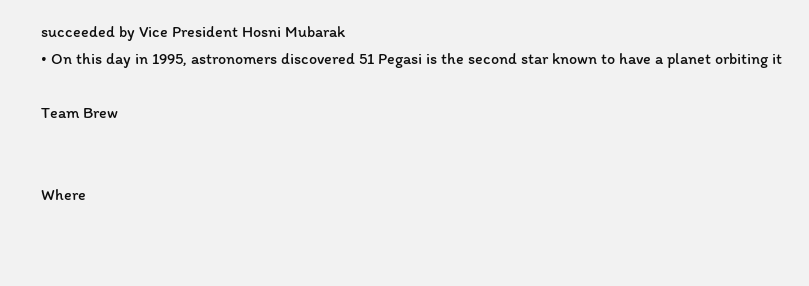succeeded by Vice President Hosni Mubarak
• On this day in 1995, astronomers discovered 51 Pegasi is the second star known to have a planet orbiting it

Team Brew


Where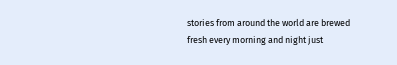stories from around the world are brewed fresh every morning and night just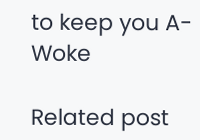to keep you A-Woke

Related post